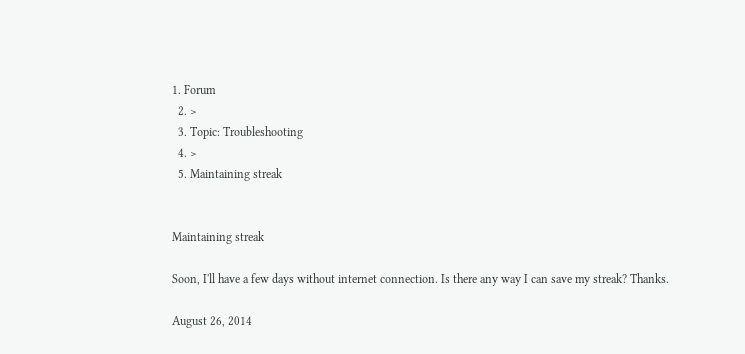1. Forum
  2. >
  3. Topic: Troubleshooting
  4. >
  5. Maintaining streak


Maintaining streak

Soon, I'll have a few days without internet connection. Is there any way I can save my streak? Thanks.

August 26, 2014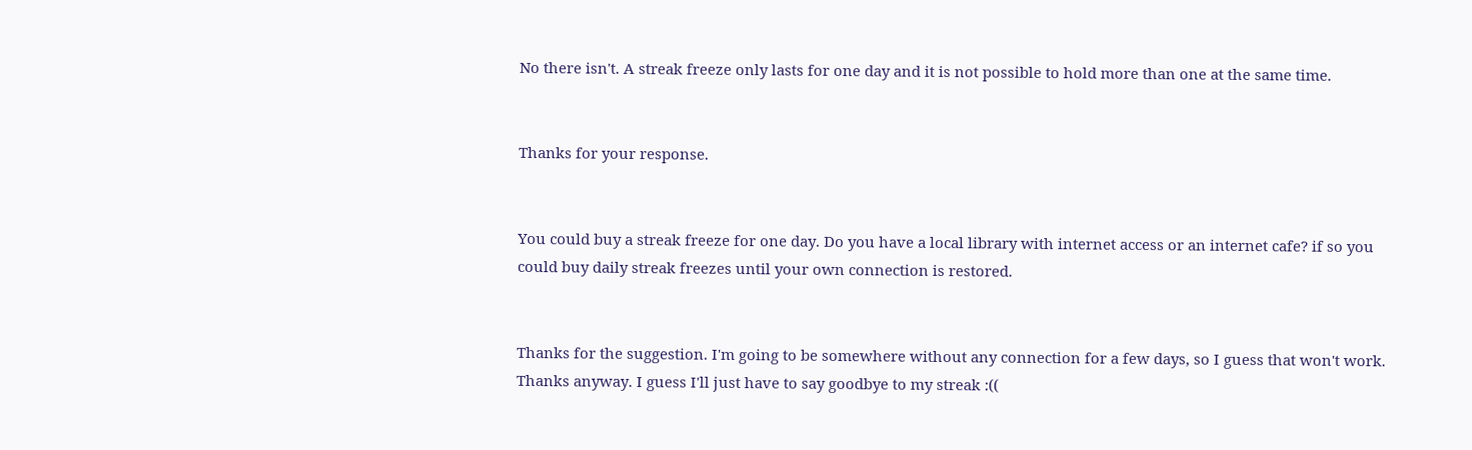No there isn't. A streak freeze only lasts for one day and it is not possible to hold more than one at the same time.


Thanks for your response.


You could buy a streak freeze for one day. Do you have a local library with internet access or an internet cafe? if so you could buy daily streak freezes until your own connection is restored.


Thanks for the suggestion. I'm going to be somewhere without any connection for a few days, so I guess that won't work. Thanks anyway. I guess I'll just have to say goodbye to my streak :((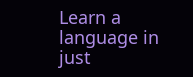Learn a language in just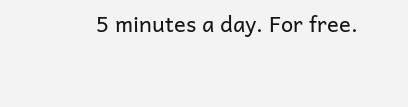5 minutes a day. For free.